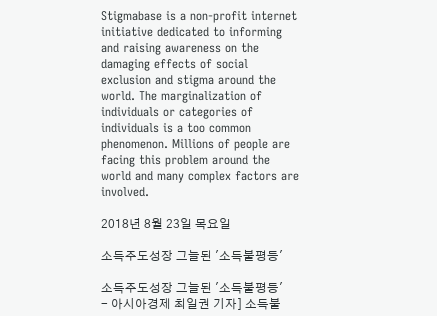Stigmabase is a non-profit internet initiative dedicated to informing and raising awareness on the damaging effects of social exclusion and stigma around the world. The marginalization of individuals or categories of individuals is a too common phenomenon. Millions of people are facing this problem around the world and many complex factors are involved.

2018년 8월 23일 목요일

소득주도성장 그늘된 '소득불평등'

소득주도성장 그늘된 '소득불평등'
- 아시아경제 최일권 기자] 소득불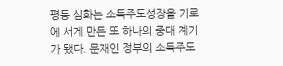평등 심화는 소득주도성장을 기로에 서게 만든 또 하나의 중대 계기가 됐다. 문재인 정부의 소득주도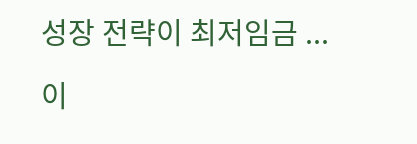성장 전략이 최저임금 ...

이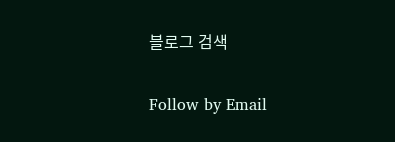블로그 검색

Follow by Email